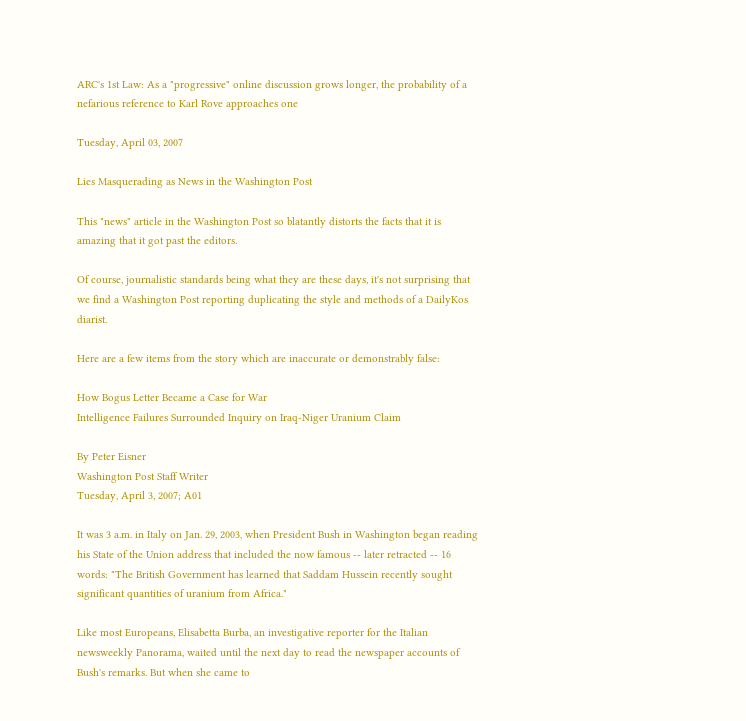ARC's 1st Law: As a "progressive" online discussion grows longer, the probability of a nefarious reference to Karl Rove approaches one

Tuesday, April 03, 2007

Lies Masquerading as News in the Washington Post

This "news" article in the Washington Post so blatantly distorts the facts that it is amazing that it got past the editors.

Of course, journalistic standards being what they are these days, it's not surprising that we find a Washington Post reporting duplicating the style and methods of a DailyKos diarist.

Here are a few items from the story which are inaccurate or demonstrably false:

How Bogus Letter Became a Case for War
Intelligence Failures Surrounded Inquiry on Iraq-Niger Uranium Claim

By Peter Eisner
Washington Post Staff Writer
Tuesday, April 3, 2007; A01

It was 3 a.m. in Italy on Jan. 29, 2003, when President Bush in Washington began reading his State of the Union address that included the now famous -- later retracted -- 16 words: "The British Government has learned that Saddam Hussein recently sought significant quantities of uranium from Africa."

Like most Europeans, Elisabetta Burba, an investigative reporter for the Italian newsweekly Panorama, waited until the next day to read the newspaper accounts of Bush's remarks. But when she came to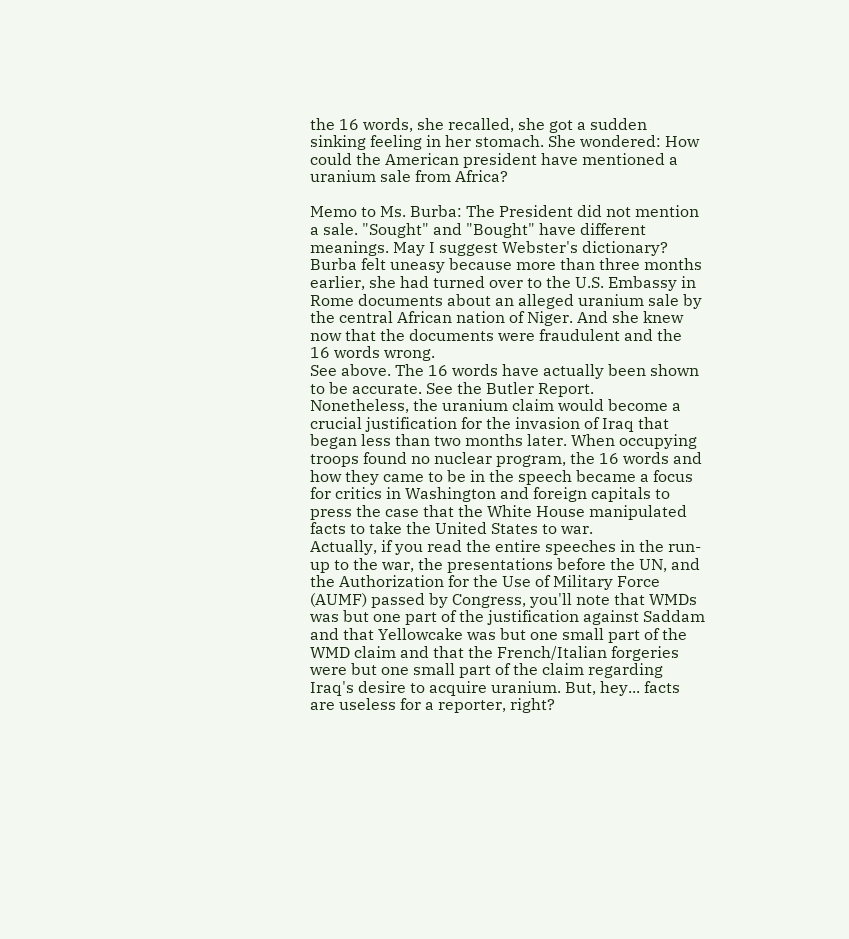the 16 words, she recalled, she got a sudden sinking feeling in her stomach. She wondered: How could the American president have mentioned a uranium sale from Africa?

Memo to Ms. Burba: The President did not mention a sale. "Sought" and "Bought" have different meanings. May I suggest Webster's dictionary?
Burba felt uneasy because more than three months earlier, she had turned over to the U.S. Embassy in Rome documents about an alleged uranium sale by the central African nation of Niger. And she knew now that the documents were fraudulent and the 16 words wrong.
See above. The 16 words have actually been shown to be accurate. See the Butler Report.
Nonetheless, the uranium claim would become a crucial justification for the invasion of Iraq that began less than two months later. When occupying troops found no nuclear program, the 16 words and how they came to be in the speech became a focus for critics in Washington and foreign capitals to press the case that the White House manipulated facts to take the United States to war.
Actually, if you read the entire speeches in the run-up to the war, the presentations before the UN, and the Authorization for the Use of Military Force (AUMF) passed by Congress, you'll note that WMDs was but one part of the justification against Saddam and that Yellowcake was but one small part of the WMD claim and that the French/Italian forgeries were but one small part of the claim regarding Iraq's desire to acquire uranium. But, hey... facts are useless for a reporter, right?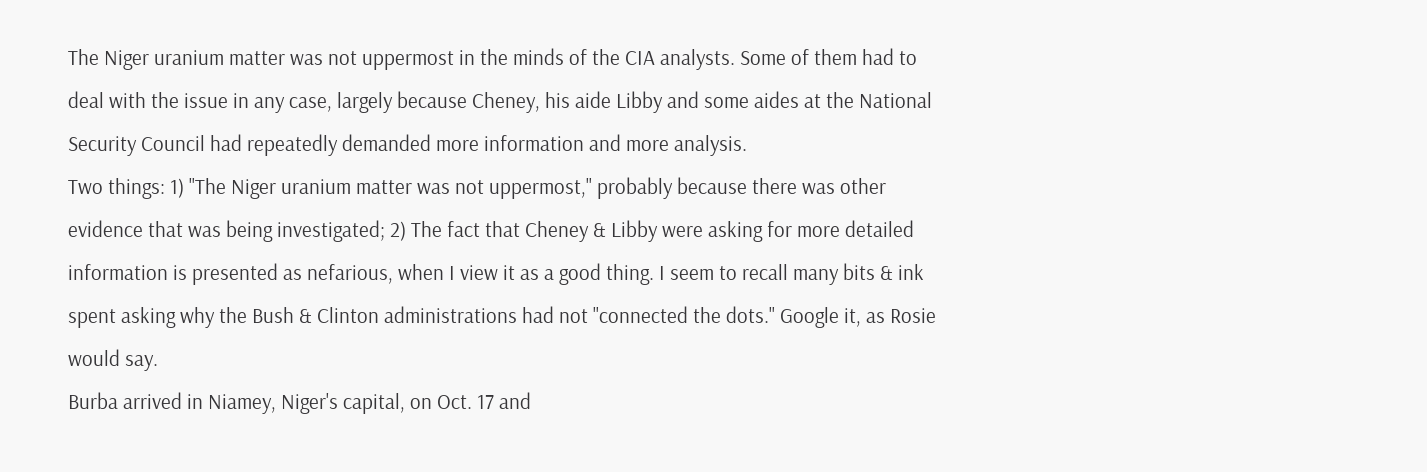The Niger uranium matter was not uppermost in the minds of the CIA analysts. Some of them had to deal with the issue in any case, largely because Cheney, his aide Libby and some aides at the National Security Council had repeatedly demanded more information and more analysis.
Two things: 1) "The Niger uranium matter was not uppermost," probably because there was other evidence that was being investigated; 2) The fact that Cheney & Libby were asking for more detailed information is presented as nefarious, when I view it as a good thing. I seem to recall many bits & ink spent asking why the Bush & Clinton administrations had not "connected the dots." Google it, as Rosie would say.
Burba arrived in Niamey, Niger's capital, on Oct. 17 and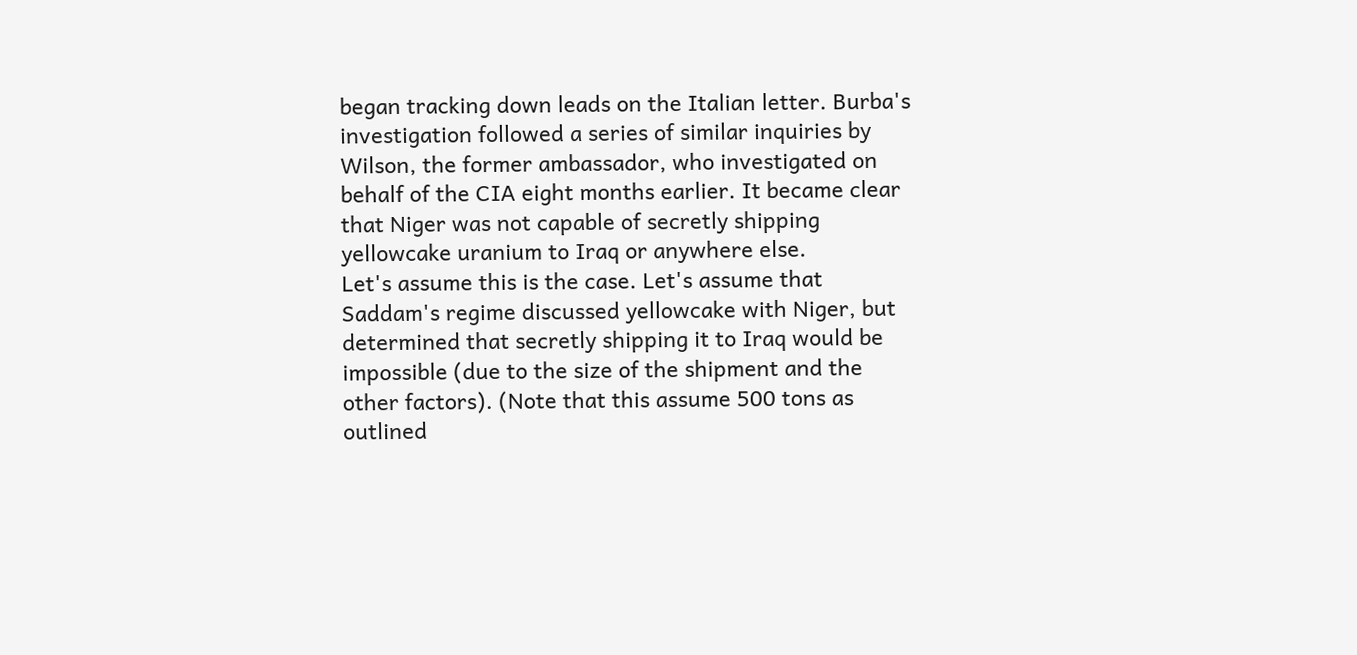began tracking down leads on the Italian letter. Burba's investigation followed a series of similar inquiries by Wilson, the former ambassador, who investigated on behalf of the CIA eight months earlier. It became clear that Niger was not capable of secretly shipping yellowcake uranium to Iraq or anywhere else.
Let's assume this is the case. Let's assume that Saddam's regime discussed yellowcake with Niger, but determined that secretly shipping it to Iraq would be impossible (due to the size of the shipment and the other factors). (Note that this assume 500 tons as outlined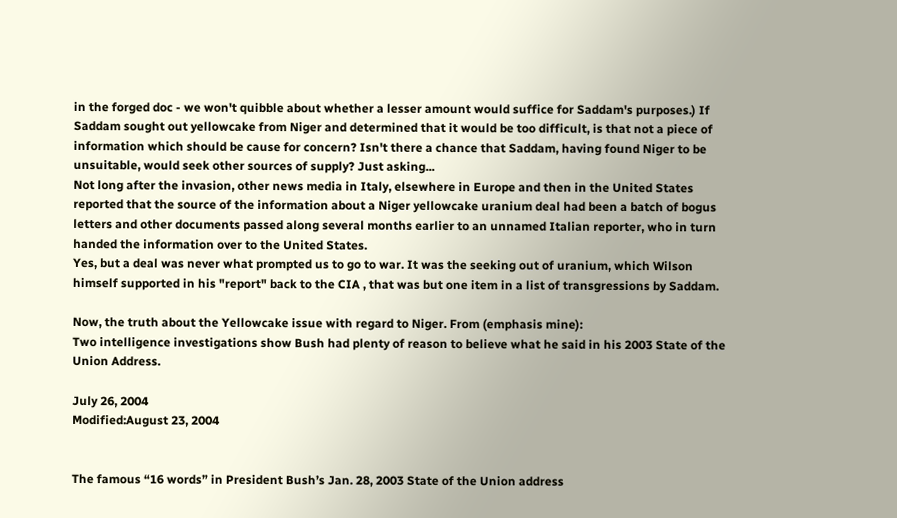in the forged doc - we won't quibble about whether a lesser amount would suffice for Saddam's purposes.) If Saddam sought out yellowcake from Niger and determined that it would be too difficult, is that not a piece of information which should be cause for concern? Isn't there a chance that Saddam, having found Niger to be unsuitable, would seek other sources of supply? Just asking...
Not long after the invasion, other news media in Italy, elsewhere in Europe and then in the United States reported that the source of the information about a Niger yellowcake uranium deal had been a batch of bogus letters and other documents passed along several months earlier to an unnamed Italian reporter, who in turn handed the information over to the United States.
Yes, but a deal was never what prompted us to go to war. It was the seeking out of uranium, which Wilson himself supported in his "report" back to the CIA , that was but one item in a list of transgressions by Saddam.

Now, the truth about the Yellowcake issue with regard to Niger. From (emphasis mine):
Two intelligence investigations show Bush had plenty of reason to believe what he said in his 2003 State of the Union Address.

July 26, 2004
Modified:August 23, 2004


The famous “16 words” in President Bush’s Jan. 28, 2003 State of the Union address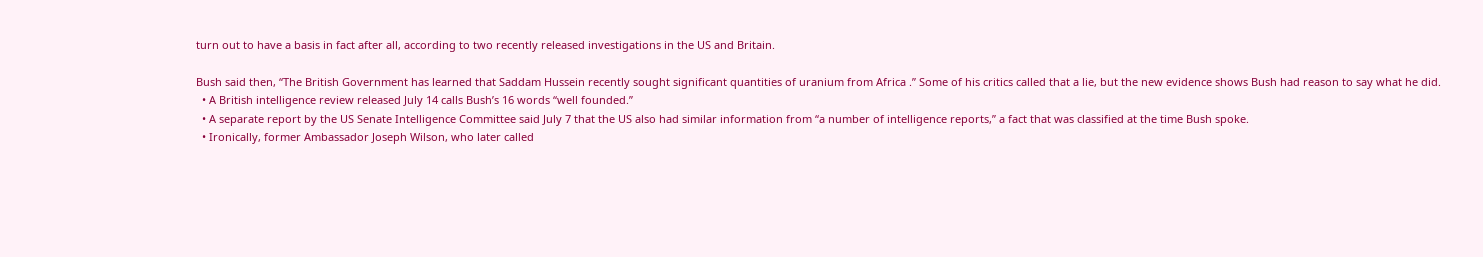turn out to have a basis in fact after all, according to two recently released investigations in the US and Britain.

Bush said then, “The British Government has learned that Saddam Hussein recently sought significant quantities of uranium from Africa .” Some of his critics called that a lie, but the new evidence shows Bush had reason to say what he did.
  • A British intelligence review released July 14 calls Bush’s 16 words “well founded.”
  • A separate report by the US Senate Intelligence Committee said July 7 that the US also had similar information from “a number of intelligence reports,” a fact that was classified at the time Bush spoke.
  • Ironically, former Ambassador Joseph Wilson, who later called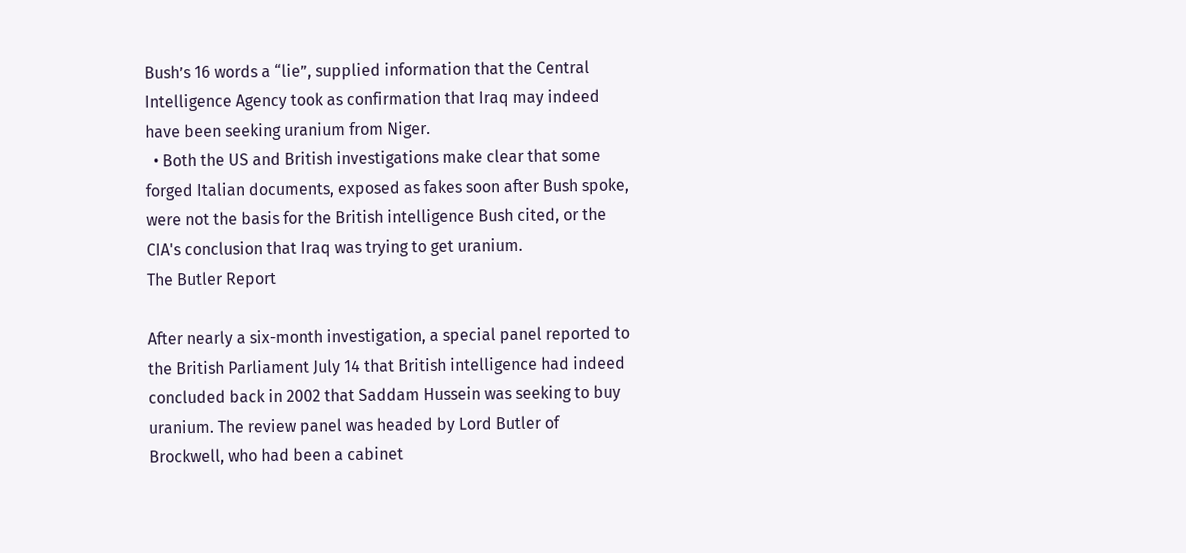Bush’s 16 words a “lie”, supplied information that the Central Intelligence Agency took as confirmation that Iraq may indeed have been seeking uranium from Niger.
  • Both the US and British investigations make clear that some forged Italian documents, exposed as fakes soon after Bush spoke, were not the basis for the British intelligence Bush cited, or the CIA's conclusion that Iraq was trying to get uranium.
The Butler Report

After nearly a six-month investigation, a special panel reported to the British Parliament July 14 that British intelligence had indeed concluded back in 2002 that Saddam Hussein was seeking to buy uranium. The review panel was headed by Lord Butler of Brockwell, who had been a cabinet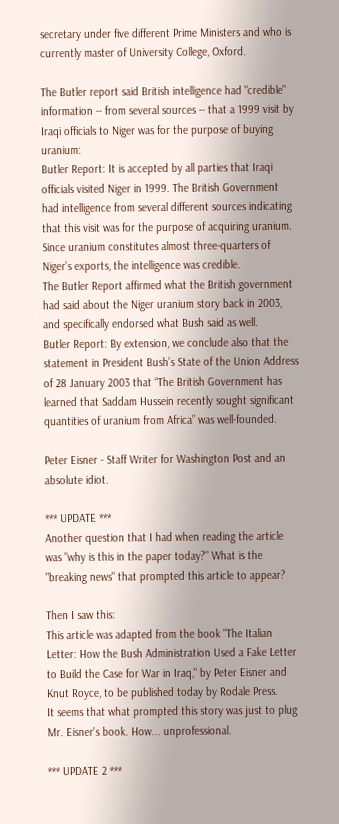secretary under five different Prime Ministers and who is currently master of University College, Oxford.

The Butler report said British intelligence had "credible" information -- from several sources -- that a 1999 visit by Iraqi officials to Niger was for the purpose of buying uranium:
Butler Report: It is accepted by all parties that Iraqi officials visited Niger in 1999. The British Government had intelligence from several different sources indicating that this visit was for the purpose of acquiring uranium. Since uranium constitutes almost three-quarters of Niger’s exports, the intelligence was credible.
The Butler Report affirmed what the British government had said about the Niger uranium story back in 2003, and specifically endorsed what Bush said as well.
Butler Report: By extension, we conclude also that the statement in President Bush’s State of the Union Address of 28 January 2003 that “The British Government has learned that Saddam Hussein recently sought significant quantities of uranium from Africa” was well-founded.

Peter Eisner - Staff Writer for Washington Post and an absolute idiot.

*** UPDATE ***
Another question that I had when reading the article was "why is this in the paper today?" What is the "breaking news" that prompted this article to appear?

Then I saw this:
This article was adapted from the book "The Italian Letter: How the Bush Administration Used a Fake Letter to Build the Case for War in Iraq," by Peter Eisner and Knut Royce, to be published today by Rodale Press.
It seems that what prompted this story was just to plug Mr. Eisner's book. How... unprofessional.

*** UPDATE 2 ***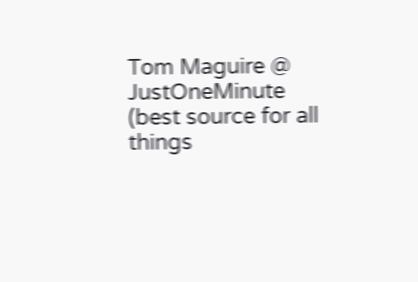Tom Maguire @ JustOneMinute (best source for all things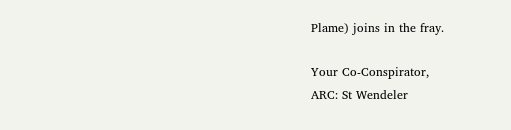Plame) joins in the fray.

Your Co-Conspirator,
ARC: St Wendeler